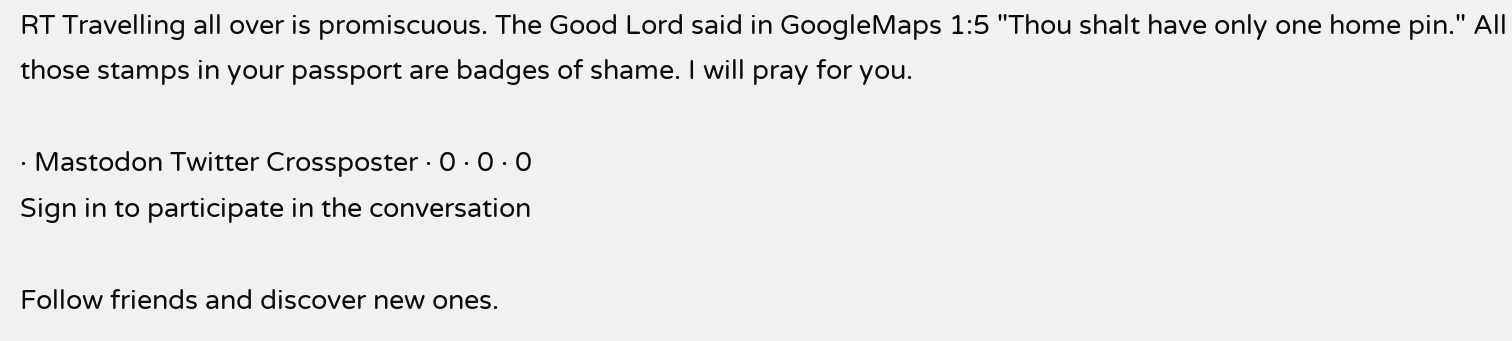RT Travelling all over is promiscuous. The Good Lord said in GoogleMaps 1:5 "Thou shalt have only one home pin." All those stamps in your passport are badges of shame. I will pray for you.

· Mastodon Twitter Crossposter · 0 · 0 · 0
Sign in to participate in the conversation

Follow friends and discover new ones.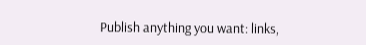Publish anything you want: links,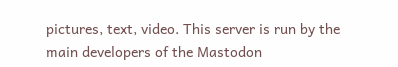pictures, text, video. This server is run by the main developers of the Mastodon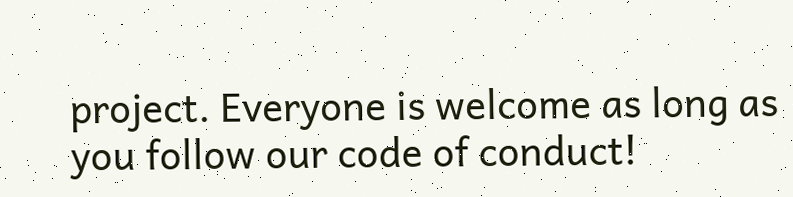project. Everyone is welcome as long as you follow our code of conduct!